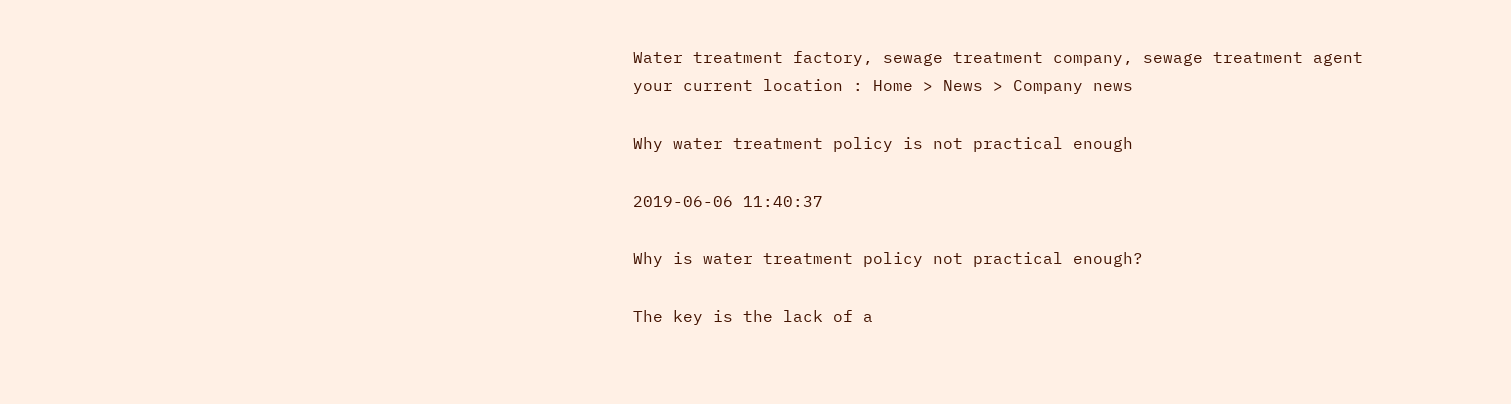Water treatment factory, sewage treatment company, sewage treatment agent
your current location : Home > News > Company news

Why water treatment policy is not practical enough

2019-06-06 11:40:37

Why is water treatment policy not practical enough?

The key is the lack of a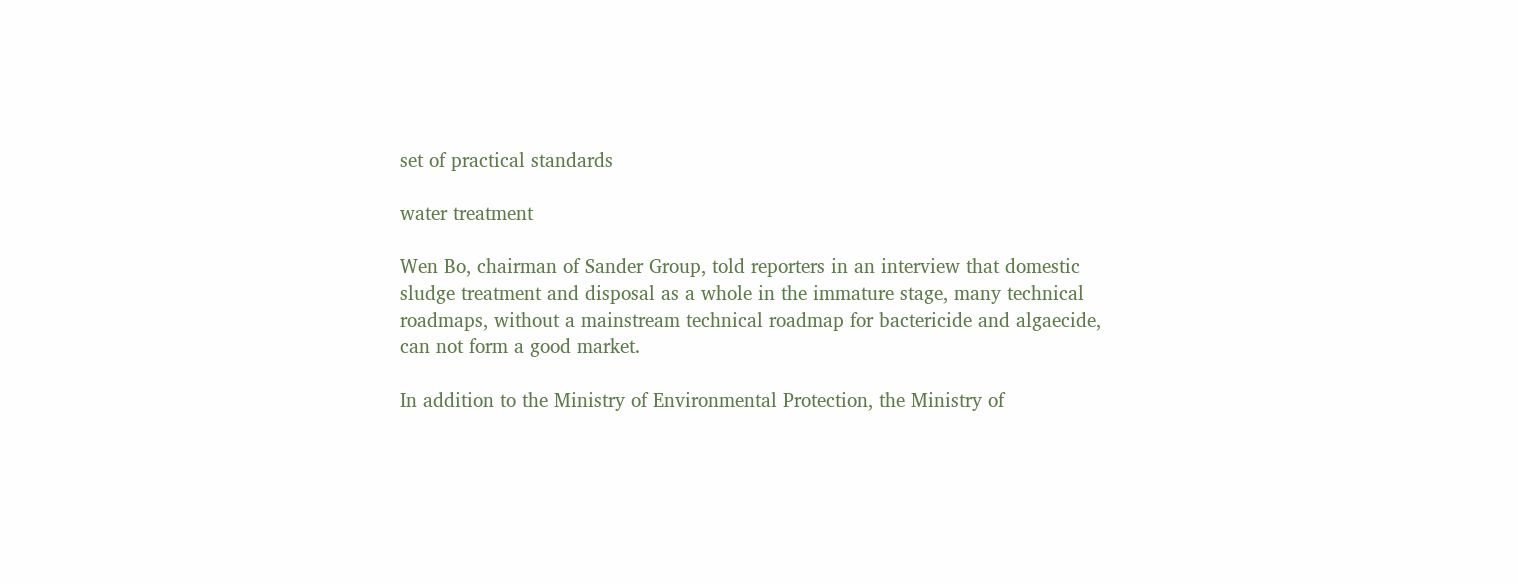set of practical standards

water treatment

Wen Bo, chairman of Sander Group, told reporters in an interview that domestic sludge treatment and disposal as a whole in the immature stage, many technical roadmaps, without a mainstream technical roadmap for bactericide and algaecide, can not form a good market.

In addition to the Ministry of Environmental Protection, the Ministry of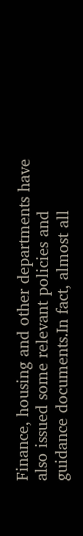Finance, housing and other departments have also issued some relevant policies and guidance documents.In fact, almost all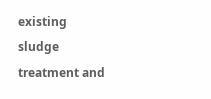existing sludge treatment and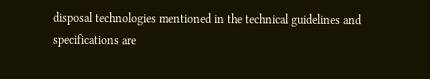disposal technologies mentioned in the technical guidelines and specifications are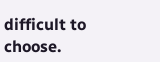difficult to choose.